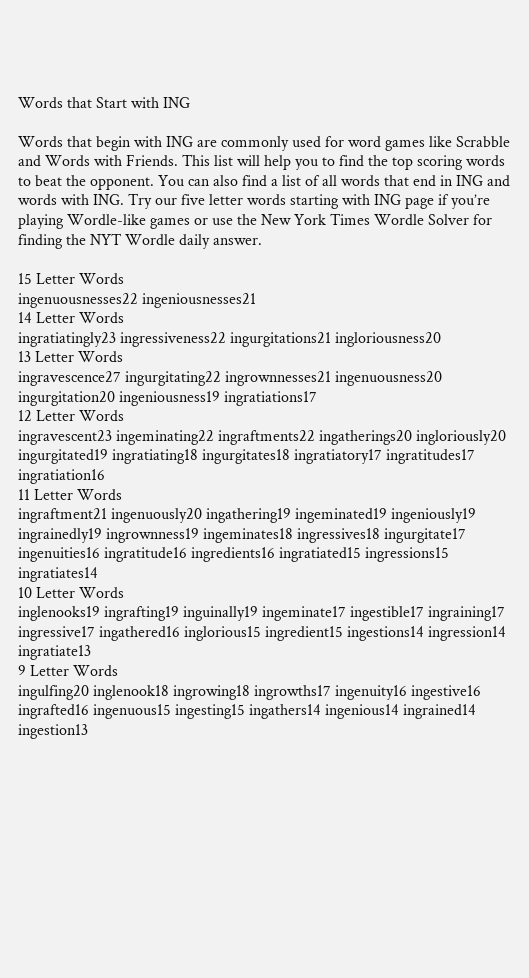Words that Start with ING

Words that begin with ING are commonly used for word games like Scrabble and Words with Friends. This list will help you to find the top scoring words to beat the opponent. You can also find a list of all words that end in ING and words with ING. Try our five letter words starting with ING page if you’re playing Wordle-like games or use the New York Times Wordle Solver for finding the NYT Wordle daily answer.

15 Letter Words
ingenuousnesses22 ingeniousnesses21
14 Letter Words
ingratiatingly23 ingressiveness22 ingurgitations21 ingloriousness20
13 Letter Words
ingravescence27 ingurgitating22 ingrownnesses21 ingenuousness20 ingurgitation20 ingeniousness19 ingratiations17
12 Letter Words
ingravescent23 ingeminating22 ingraftments22 ingatherings20 ingloriously20 ingurgitated19 ingratiating18 ingurgitates18 ingratiatory17 ingratitudes17 ingratiation16
11 Letter Words
ingraftment21 ingenuously20 ingathering19 ingeminated19 ingeniously19 ingrainedly19 ingrownness19 ingeminates18 ingressives18 ingurgitate17 ingenuities16 ingratitude16 ingredients16 ingratiated15 ingressions15 ingratiates14
10 Letter Words
inglenooks19 ingrafting19 inguinally19 ingeminate17 ingestible17 ingraining17 ingressive17 ingathered16 inglorious15 ingredient15 ingestions14 ingression14 ingratiate13
9 Letter Words
ingulfing20 inglenook18 ingrowing18 ingrowths17 ingenuity16 ingestive16 ingrafted16 ingenuous15 ingesting15 ingathers14 ingenious14 ingrained14 ingestion13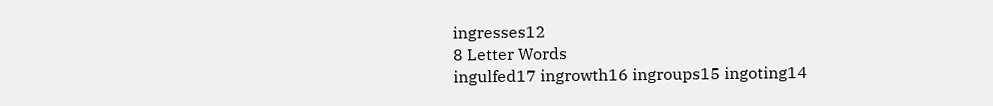ingresses12
8 Letter Words
ingulfed17 ingrowth16 ingroups15 ingoting14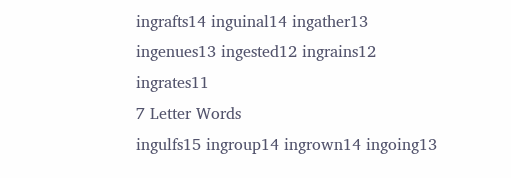ingrafts14 inguinal14 ingather13 ingenues13 ingested12 ingrains12 ingrates11
7 Letter Words
ingulfs15 ingroup14 ingrown14 ingoing13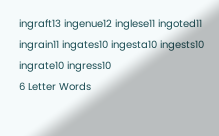ingraft13 ingenue12 inglese11 ingoted11 ingrain11 ingates10 ingesta10 ingests10 ingrate10 ingress10
6 Letter Words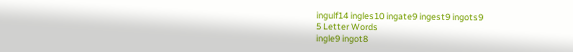ingulf14 ingles10 ingate9 ingest9 ingots9
5 Letter Words
ingle9 ingot8